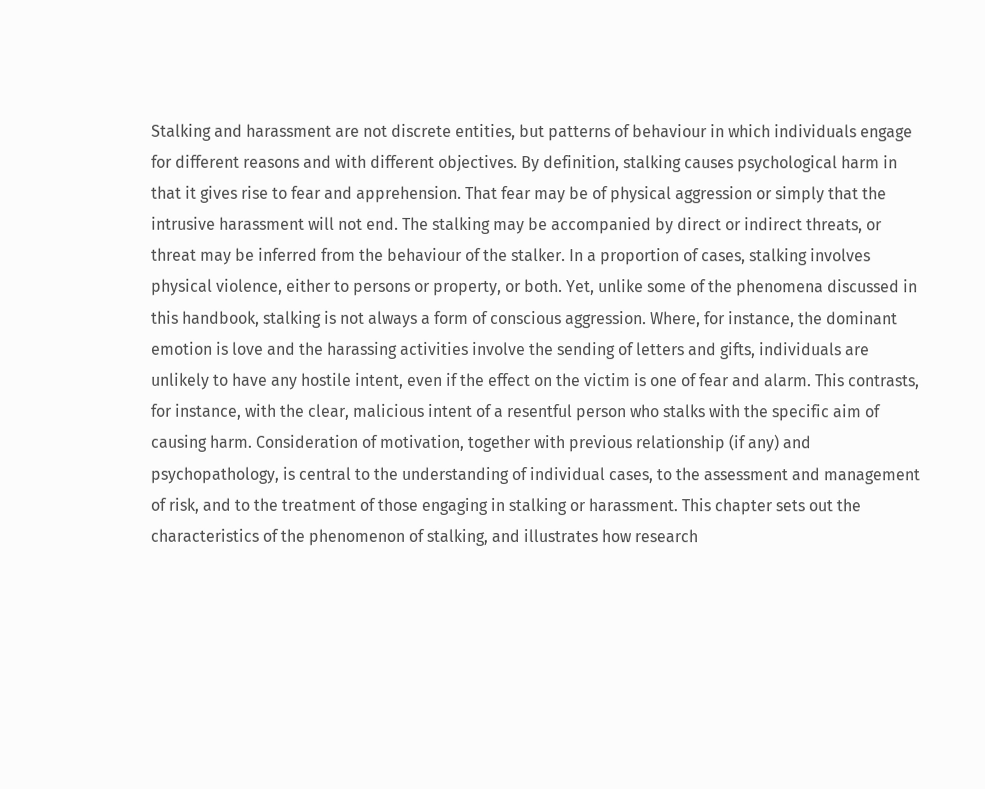Stalking and harassment are not discrete entities, but patterns of behaviour in which individuals engage for different reasons and with different objectives. By definition, stalking causes psychological harm in that it gives rise to fear and apprehension. That fear may be of physical aggression or simply that the intrusive harassment will not end. The stalking may be accompanied by direct or indirect threats, or threat may be inferred from the behaviour of the stalker. In a proportion of cases, stalking involves physical violence, either to persons or property, or both. Yet, unlike some of the phenomena discussed in this handbook, stalking is not always a form of conscious aggression. Where, for instance, the dominant emotion is love and the harassing activities involve the sending of letters and gifts, individuals are unlikely to have any hostile intent, even if the effect on the victim is one of fear and alarm. This contrasts, for instance, with the clear, malicious intent of a resentful person who stalks with the specific aim of causing harm. Consideration of motivation, together with previous relationship (if any) and psychopathology, is central to the understanding of individual cases, to the assessment and management of risk, and to the treatment of those engaging in stalking or harassment. This chapter sets out the characteristics of the phenomenon of stalking, and illustrates how research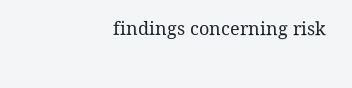findings concerning risk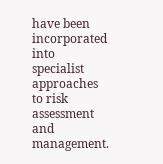have been incorporated into specialist approaches to risk assessment and management.